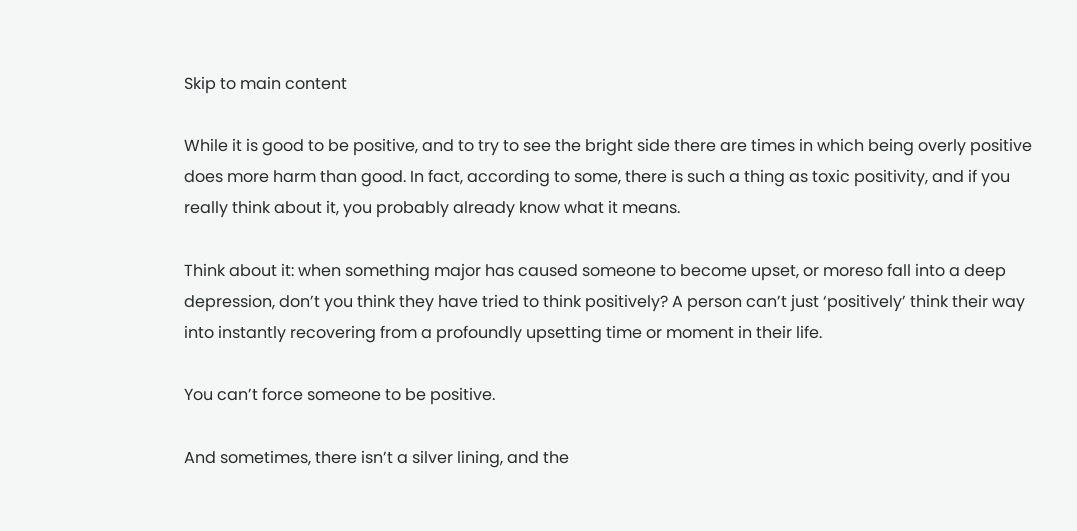Skip to main content

While it is good to be positive, and to try to see the bright side there are times in which being overly positive does more harm than good. In fact, according to some, there is such a thing as toxic positivity, and if you really think about it, you probably already know what it means.

Think about it: when something major has caused someone to become upset, or moreso fall into a deep depression, don’t you think they have tried to think positively? A person can’t just ‘positively’ think their way into instantly recovering from a profoundly upsetting time or moment in their life.

You can’t force someone to be positive.

And sometimes, there isn’t a silver lining, and the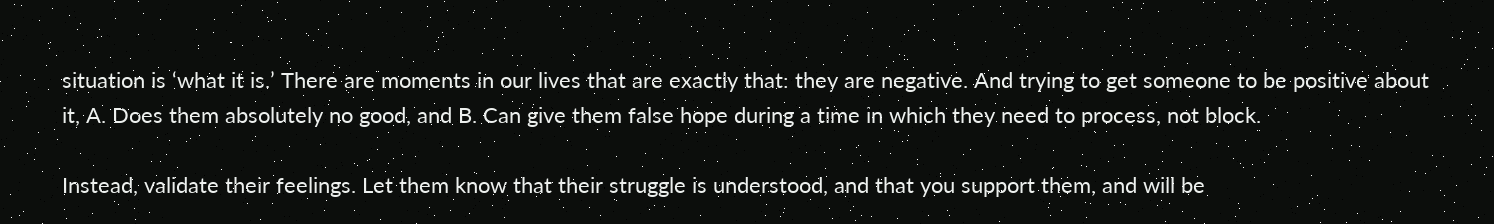situation is ‘what it is.’ There are moments in our lives that are exactly that: they are negative. And trying to get someone to be positive about it, A. Does them absolutely no good, and B. Can give them false hope during a time in which they need to process, not block.

Instead, validate their feelings. Let them know that their struggle is understood, and that you support them, and will be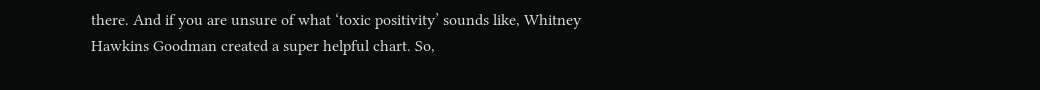there. And if you are unsure of what ‘toxic positivity’ sounds like, Whitney Hawkins Goodman created a super helpful chart. So,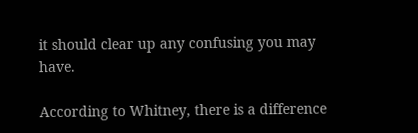it should clear up any confusing you may have.

According to Whitney, there is a difference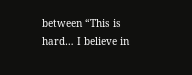between “This is hard… I believe in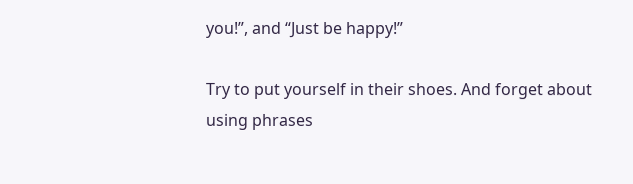you!”, and “Just be happy!”

Try to put yourself in their shoes. And forget about using phrases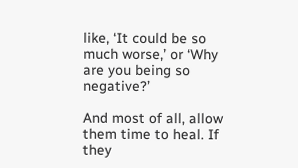like, ‘It could be so much worse,’ or ‘Why are you being so negative?’

And most of all, allow them time to heal. If they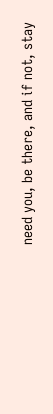need you, be there, and if not, stay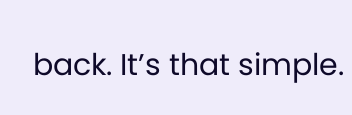back. It’s that simple.